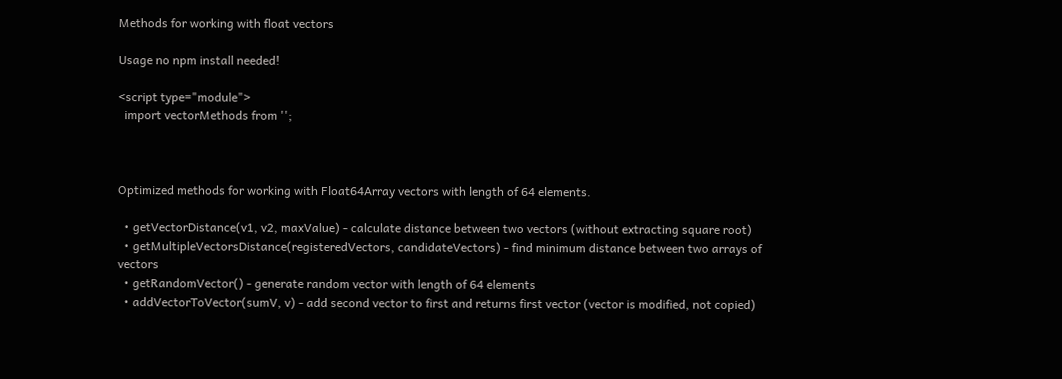Methods for working with float vectors

Usage no npm install needed!

<script type="module">
  import vectorMethods from '';



Optimized methods for working with Float64Array vectors with length of 64 elements.

  • getVectorDistance(v1, v2, maxValue) - calculate distance between two vectors (without extracting square root)
  • getMultipleVectorsDistance(registeredVectors, candidateVectors) - find minimum distance between two arrays of vectors
  • getRandomVector() - generate random vector with length of 64 elements
  • addVectorToVector(sumV, v) - add second vector to first and returns first vector (vector is modified, not copied)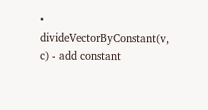• divideVectorByConstant(v, c) - add constant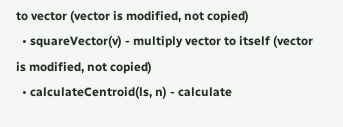to vector (vector is modified, not copied)
  • squareVector(v) - multiply vector to itself (vector is modified, not copied)
  • calculateCentroid(ls, n) - calculate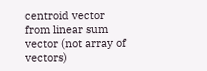centroid vector from linear sum vector (not array of vectors)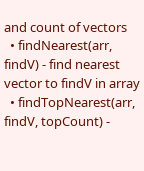and count of vectors
  • findNearest(arr, findV) - find nearest vector to findV in array
  • findTopNearest(arr, findV, topCount) -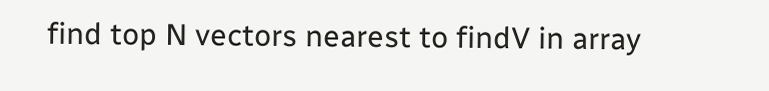find top N vectors nearest to findV in array